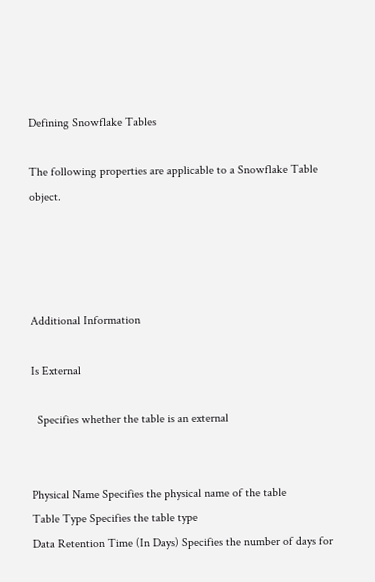Defining Snowflake Tables

The following properties are applicable to a Snowflake Table object.




Additional Information

Is External

  Specifies whether the table is an external


Physical Name Specifies the physical name of the table
Table Type Specifies the table type
Data Retention Time (In Days) Specifies the number of days for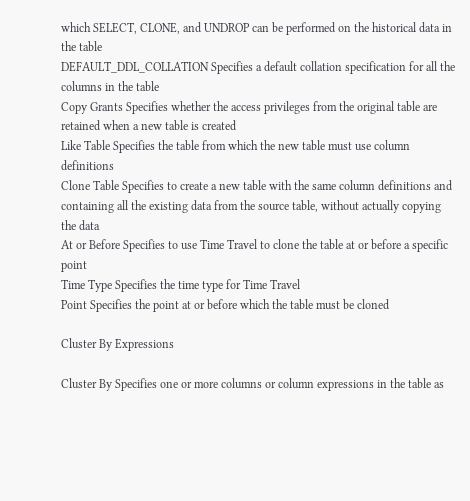which SELECT, CLONE, and UNDROP can be performed on the historical data in the table
DEFAULT_DDL_COLLATION Specifies a default collation specification for all the columns in the table
Copy Grants Specifies whether the access privileges from the original table are retained when a new table is created
Like Table Specifies the table from which the new table must use column definitions
Clone Table Specifies to create a new table with the same column definitions and containing all the existing data from the source table, without actually copying the data
At or Before Specifies to use Time Travel to clone the table at or before a specific point
Time Type Specifies the time type for Time Travel
Point Specifies the point at or before which the table must be cloned

Cluster By Expressions

Cluster By Specifies one or more columns or column expressions in the table as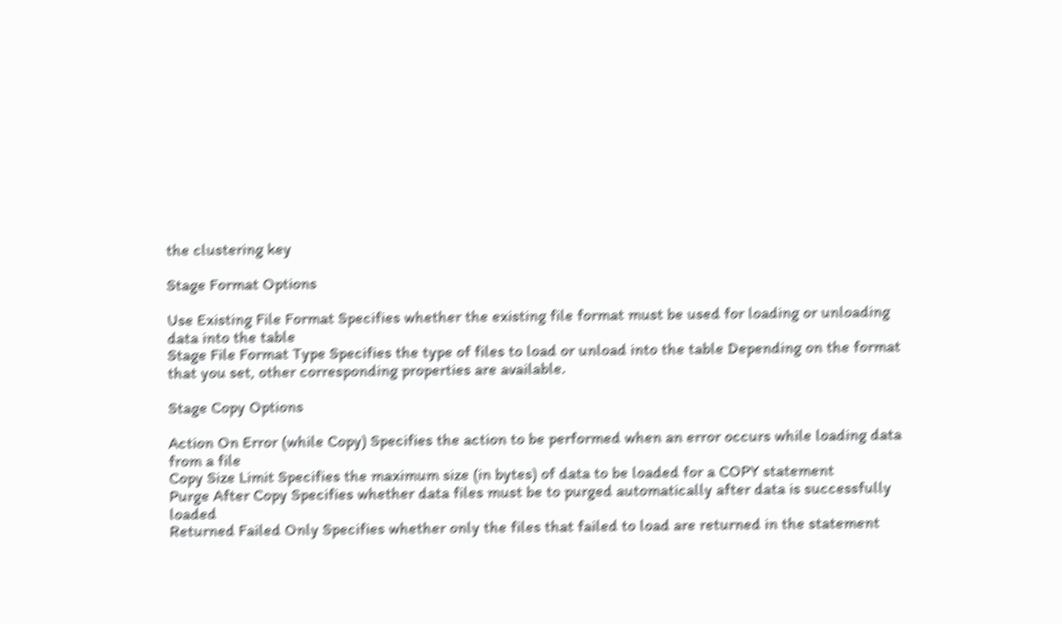the clustering key

Stage Format Options

Use Existing File Format Specifies whether the existing file format must be used for loading or unloading data into the table
Stage File Format Type Specifies the type of files to load or unload into the table Depending on the format that you set, other corresponding properties are available.

Stage Copy Options

Action On Error (while Copy) Specifies the action to be performed when an error occurs while loading data from a file
Copy Size Limit Specifies the maximum size (in bytes) of data to be loaded for a COPY statement
Purge After Copy Specifies whether data files must be to purged automatically after data is successfully loaded
Returned Failed Only Specifies whether only the files that failed to load are returned in the statement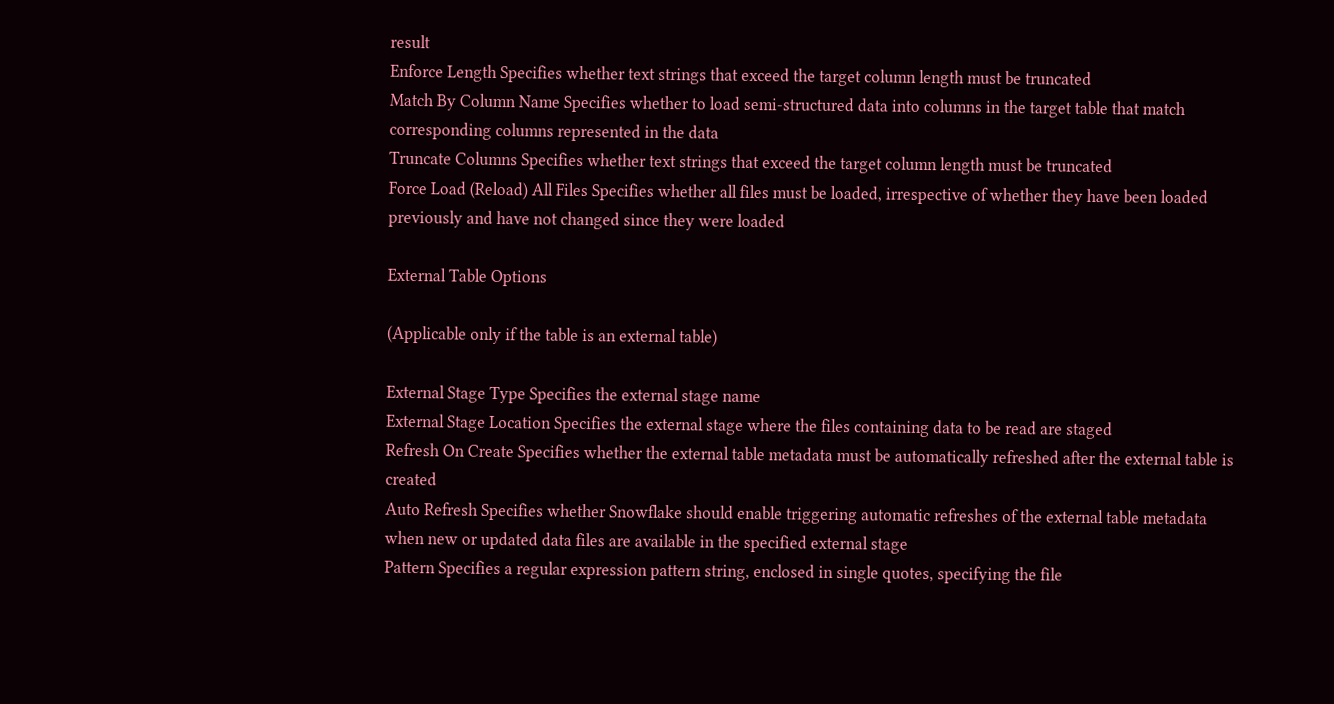result
Enforce Length Specifies whether text strings that exceed the target column length must be truncated
Match By Column Name Specifies whether to load semi-structured data into columns in the target table that match corresponding columns represented in the data
Truncate Columns Specifies whether text strings that exceed the target column length must be truncated
Force Load (Reload) All Files Specifies whether all files must be loaded, irrespective of whether they have been loaded previously and have not changed since they were loaded

External Table Options

(Applicable only if the table is an external table)

External Stage Type Specifies the external stage name
External Stage Location Specifies the external stage where the files containing data to be read are staged
Refresh On Create Specifies whether the external table metadata must be automatically refreshed after the external table is created
Auto Refresh Specifies whether Snowflake should enable triggering automatic refreshes of the external table metadata when new or updated data files are available in the specified external stage
Pattern Specifies a regular expression pattern string, enclosed in single quotes, specifying the file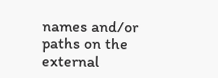names and/or paths on the external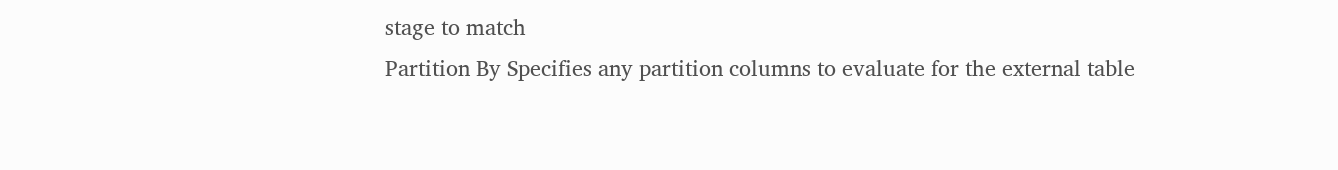stage to match
Partition By Specifies any partition columns to evaluate for the external table